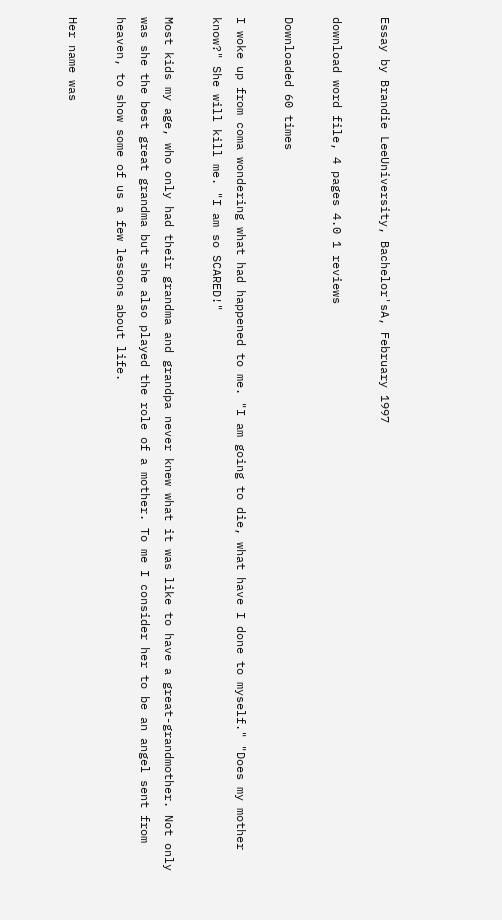Essay by Brandie LeeUniversity, Bachelor'sA, February 1997

download word file, 4 pages 4.0 1 reviews

Downloaded 60 times

I woke up from coma wondering what had happened to me. "I am going to die, what have I done to myself." "Does my mother know?" She will kill me. "I am so SCARED!"

Most kids my age, who only had their grandma and grandpa never knew what it was like to have a great-grandmother. Not only was she the best great grandma but she also played the role of a mother. To me I consider her to be an angel sent from heaven, to show some of us a few lessons about life.

Her name was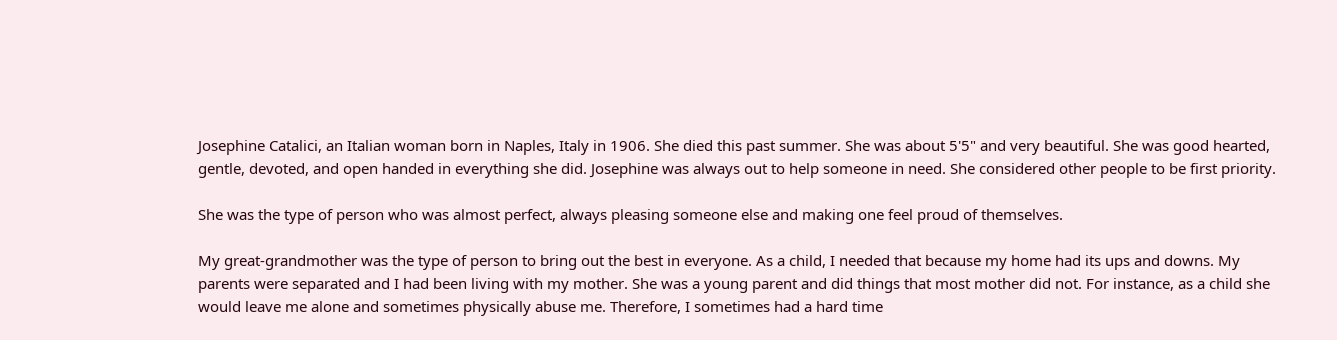Josephine Catalici, an Italian woman born in Naples, Italy in 1906. She died this past summer. She was about 5'5" and very beautiful. She was good hearted, gentle, devoted, and open handed in everything she did. Josephine was always out to help someone in need. She considered other people to be first priority.

She was the type of person who was almost perfect, always pleasing someone else and making one feel proud of themselves.

My great-grandmother was the type of person to bring out the best in everyone. As a child, I needed that because my home had its ups and downs. My parents were separated and I had been living with my mother. She was a young parent and did things that most mother did not. For instance, as a child she would leave me alone and sometimes physically abuse me. Therefore, I sometimes had a hard time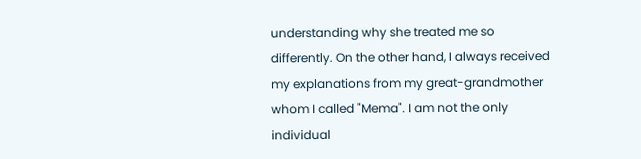understanding why she treated me so differently. On the other hand, I always received my explanations from my great-grandmother whom I called "Mema". I am not the only individual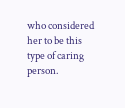who considered her to be this type of caring person.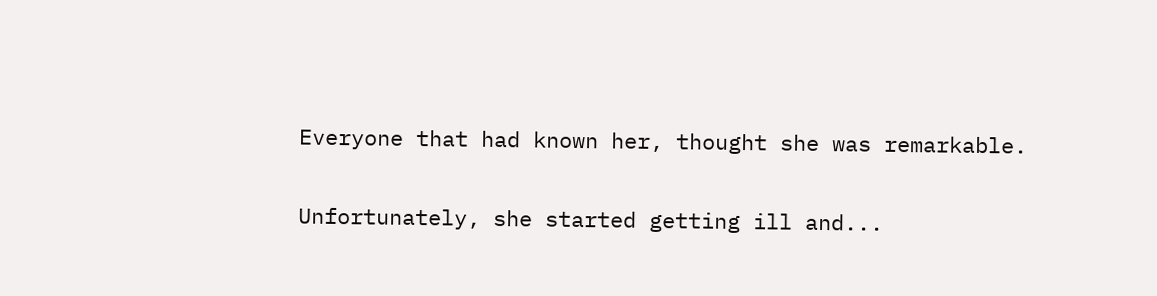Everyone that had known her, thought she was remarkable.

Unfortunately, she started getting ill and...